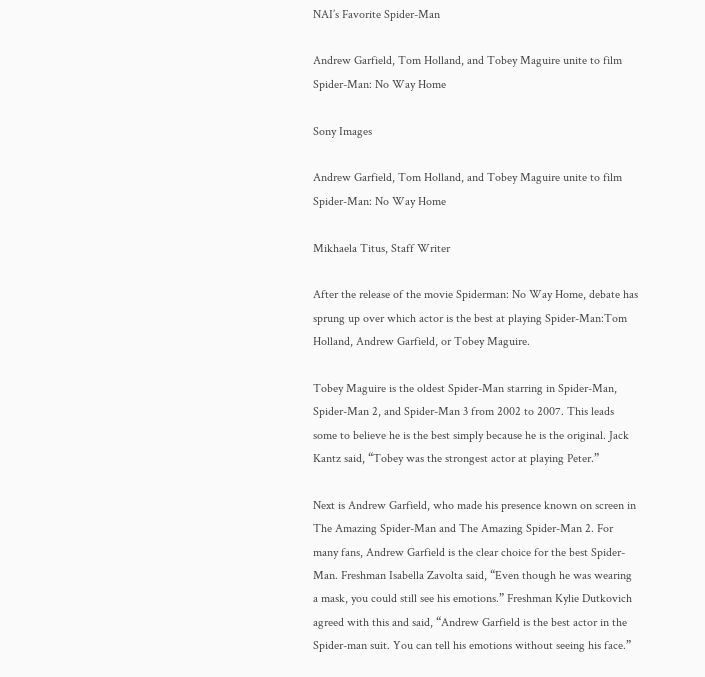NAI’s Favorite Spider-Man

Andrew Garfield, Tom Holland, and Tobey Maguire unite to film Spider-Man: No Way Home

Sony Images

Andrew Garfield, Tom Holland, and Tobey Maguire unite to film Spider-Man: No Way Home

Mikhaela Titus, Staff Writer

After the release of the movie Spiderman: No Way Home, debate has sprung up over which actor is the best at playing Spider-Man:Tom Holland, Andrew Garfield, or Tobey Maguire.

Tobey Maguire is the oldest Spider-Man starring in Spider-Man, Spider-Man 2, and Spider-Man 3 from 2002 to 2007. This leads some to believe he is the best simply because he is the original. Jack Kantz said, “Tobey was the strongest actor at playing Peter.”

Next is Andrew Garfield, who made his presence known on screen in The Amazing Spider-Man and The Amazing Spider-Man 2. For many fans, Andrew Garfield is the clear choice for the best Spider-Man. Freshman Isabella Zavolta said, “Even though he was wearing a mask, you could still see his emotions.” Freshman Kylie Dutkovich agreed with this and said, “Andrew Garfield is the best actor in the Spider-man suit. You can tell his emotions without seeing his face.”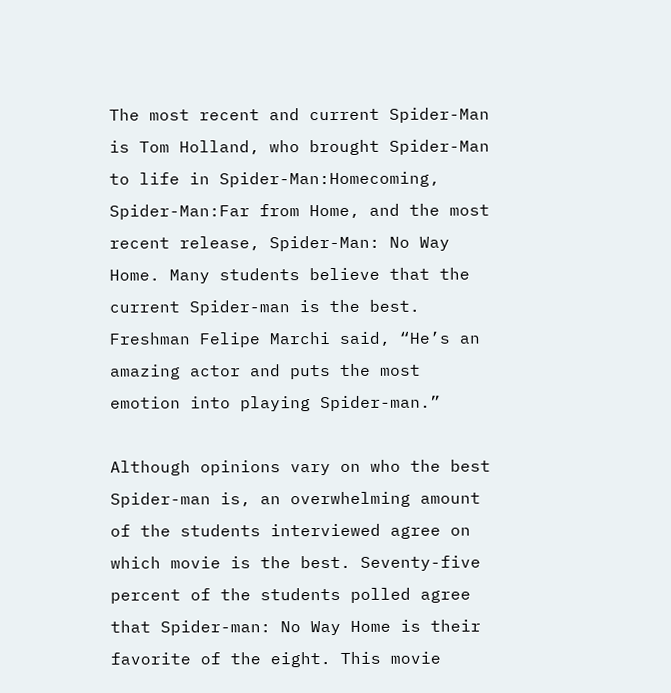The most recent and current Spider-Man is Tom Holland, who brought Spider-Man to life in Spider-Man:Homecoming, Spider-Man:Far from Home, and the most recent release, Spider-Man: No Way Home. Many students believe that the current Spider-man is the best. Freshman Felipe Marchi said, “He’s an amazing actor and puts the most emotion into playing Spider-man.”

Although opinions vary on who the best Spider-man is, an overwhelming amount of the students interviewed agree on which movie is the best. Seventy-five percent of the students polled agree that Spider-man: No Way Home is their favorite of the eight. This movie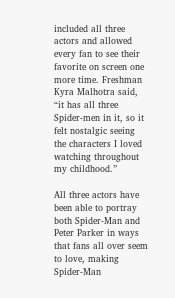included all three actors and allowed every fan to see their favorite on screen one more time. Freshman Kyra Malhotra said, “it has all three Spider-men in it, so it felt nostalgic seeing the characters I loved watching throughout my childhood.”

All three actors have been able to portray both Spider-Man and Peter Parker in ways that fans all over seem to love, making Spider-Man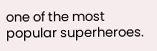one of the most popular superheroes.